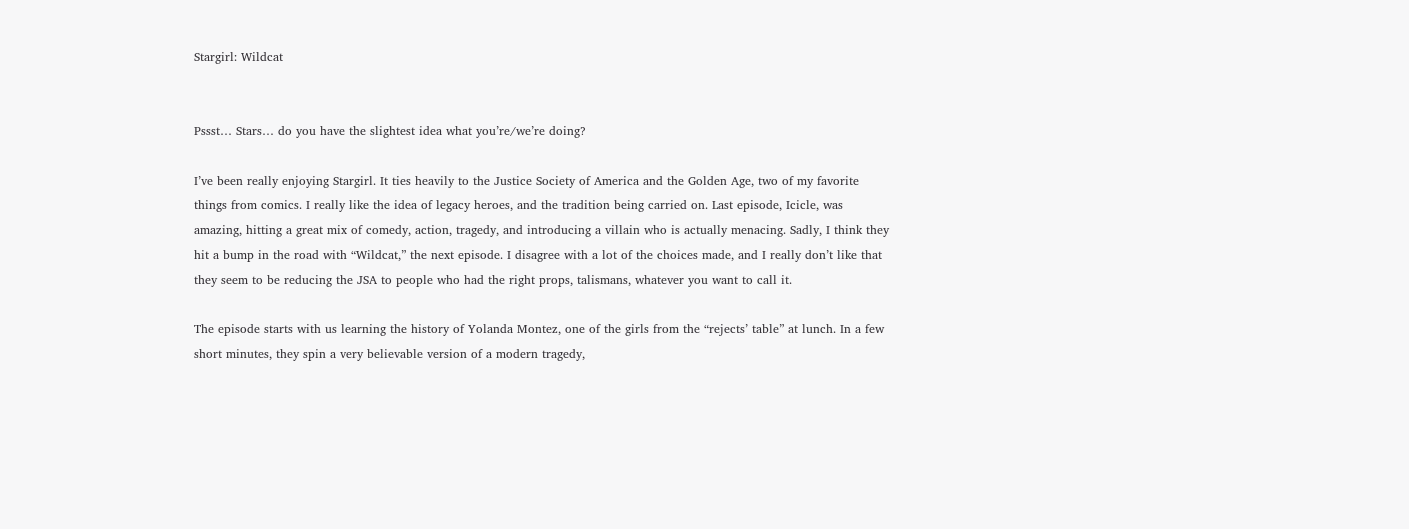Stargirl: Wildcat


Pssst… Stars… do you have the slightest idea what you’re/we’re doing?

I’ve been really enjoying Stargirl. It ties heavily to the Justice Society of America and the Golden Age, two of my favorite things from comics. I really like the idea of legacy heroes, and the tradition being carried on. Last episode, Icicle, was amazing, hitting a great mix of comedy, action, tragedy, and introducing a villain who is actually menacing. Sadly, I think they hit a bump in the road with “Wildcat,” the next episode. I disagree with a lot of the choices made, and I really don’t like that they seem to be reducing the JSA to people who had the right props, talismans, whatever you want to call it.

The episode starts with us learning the history of Yolanda Montez, one of the girls from the “rejects’ table” at lunch. In a few short minutes, they spin a very believable version of a modern tragedy,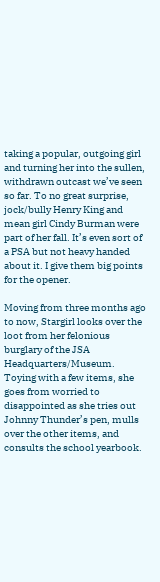taking a popular, outgoing girl and turning her into the sullen, withdrawn outcast we’ve seen so far. To no great surprise, jock/bully Henry King and mean girl Cindy Burman were part of her fall. It’s even sort of a PSA but not heavy handed about it. I give them big points for the opener.

Moving from three months ago to now, Stargirl looks over the loot from her felonious burglary of the JSA Headquarters/Museum. Toying with a few items, she goes from worried to disappointed as she tries out Johnny Thunder’s pen, mulls over the other items, and consults the school yearbook.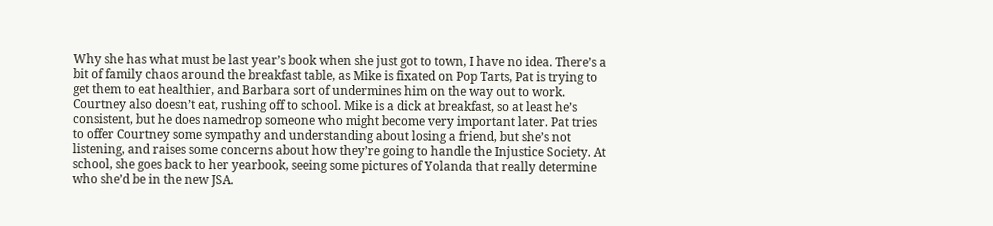Why she has what must be last year’s book when she just got to town, I have no idea. There’s a bit of family chaos around the breakfast table, as Mike is fixated on Pop Tarts, Pat is trying to get them to eat healthier, and Barbara sort of undermines him on the way out to work. Courtney also doesn’t eat, rushing off to school. Mike is a dick at breakfast, so at least he’s consistent, but he does namedrop someone who might become very important later. Pat tries to offer Courtney some sympathy and understanding about losing a friend, but she’s not listening, and raises some concerns about how they’re going to handle the Injustice Society. At school, she goes back to her yearbook, seeing some pictures of Yolanda that really determine who she’d be in the new JSA.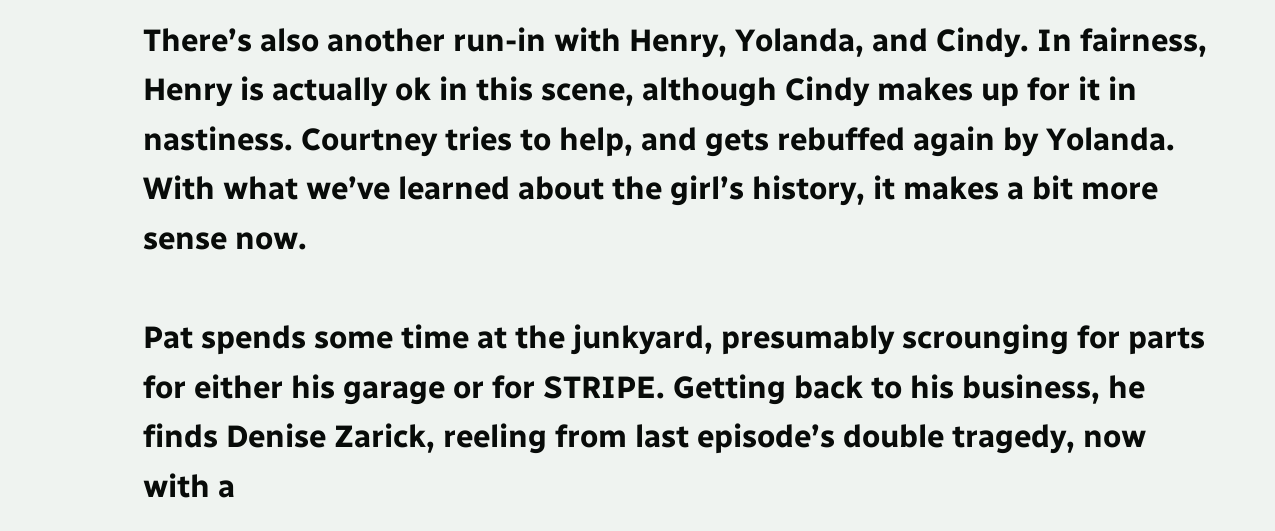There’s also another run-in with Henry, Yolanda, and Cindy. In fairness, Henry is actually ok in this scene, although Cindy makes up for it in nastiness. Courtney tries to help, and gets rebuffed again by Yolanda. With what we’ve learned about the girl’s history, it makes a bit more sense now.

Pat spends some time at the junkyard, presumably scrounging for parts for either his garage or for STRIPE. Getting back to his business, he finds Denise Zarick, reeling from last episode’s double tragedy, now with a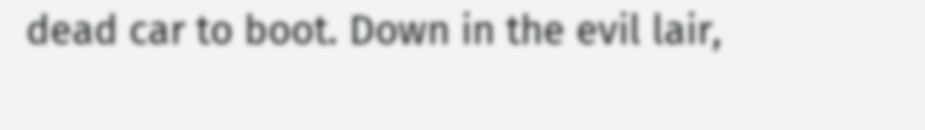dead car to boot. Down in the evil lair,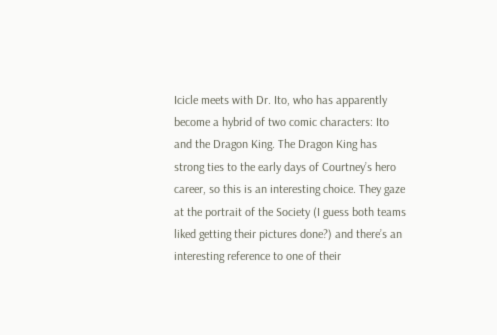Icicle meets with Dr. Ito, who has apparently become a hybrid of two comic characters: Ito and the Dragon King. The Dragon King has strong ties to the early days of Courtney’s hero career, so this is an interesting choice. They gaze at the portrait of the Society (I guess both teams liked getting their pictures done?) and there’s an interesting reference to one of their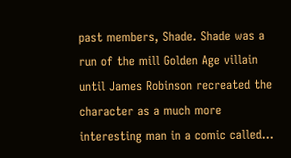past members, Shade. Shade was a run of the mill Golden Age villain until James Robinson recreated the character as a much more interesting man in a comic called…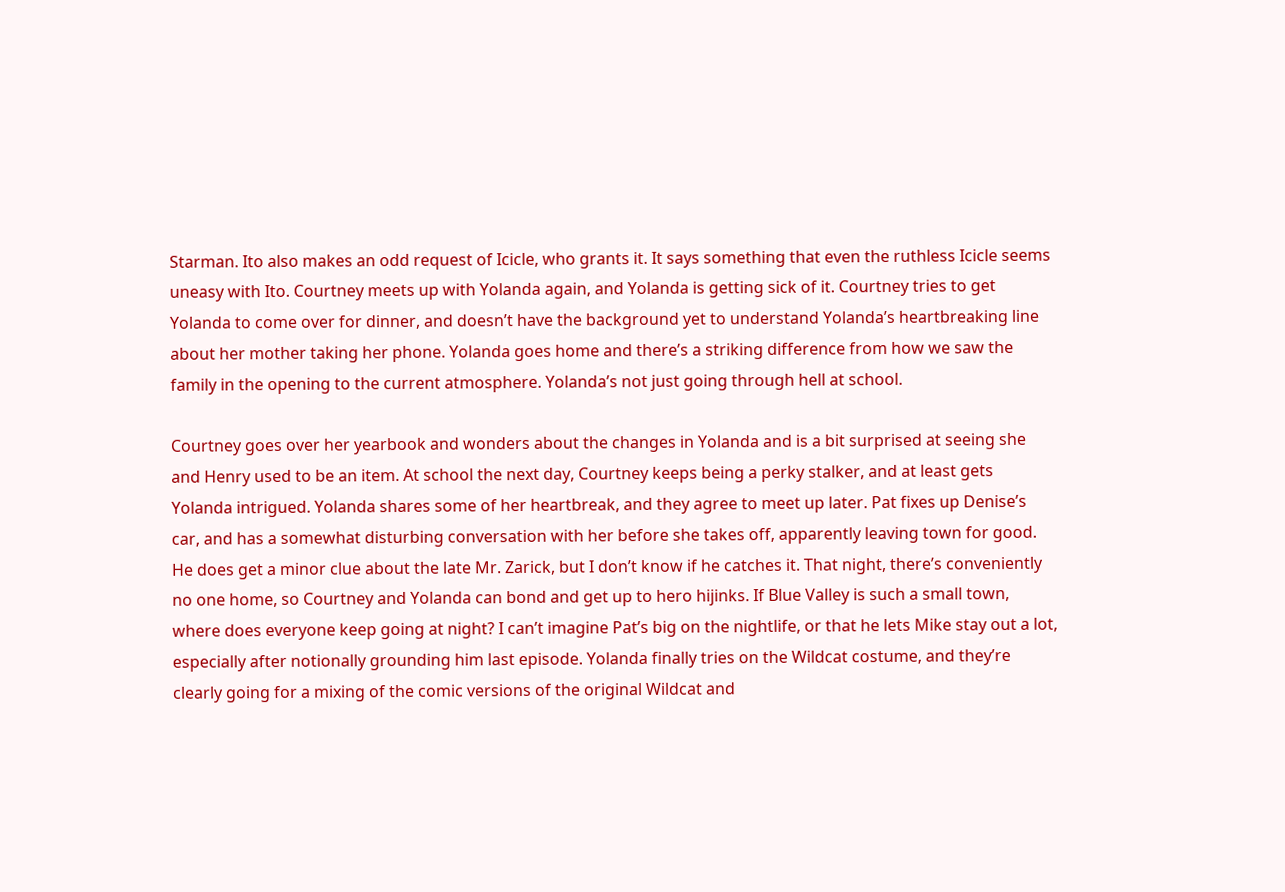Starman. Ito also makes an odd request of Icicle, who grants it. It says something that even the ruthless Icicle seems uneasy with Ito. Courtney meets up with Yolanda again, and Yolanda is getting sick of it. Courtney tries to get Yolanda to come over for dinner, and doesn’t have the background yet to understand Yolanda’s heartbreaking line about her mother taking her phone. Yolanda goes home and there’s a striking difference from how we saw the family in the opening to the current atmosphere. Yolanda’s not just going through hell at school.

Courtney goes over her yearbook and wonders about the changes in Yolanda and is a bit surprised at seeing she and Henry used to be an item. At school the next day, Courtney keeps being a perky stalker, and at least gets Yolanda intrigued. Yolanda shares some of her heartbreak, and they agree to meet up later. Pat fixes up Denise’s car, and has a somewhat disturbing conversation with her before she takes off, apparently leaving town for good. He does get a minor clue about the late Mr. Zarick, but I don’t know if he catches it. That night, there’s conveniently no one home, so Courtney and Yolanda can bond and get up to hero hijinks. If Blue Valley is such a small town, where does everyone keep going at night? I can’t imagine Pat’s big on the nightlife, or that he lets Mike stay out a lot, especially after notionally grounding him last episode. Yolanda finally tries on the Wildcat costume, and they’re clearly going for a mixing of the comic versions of the original Wildcat and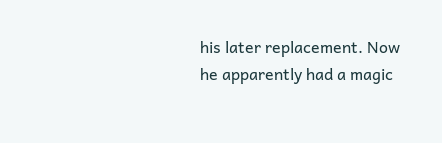his later replacement. Now he apparently had a magic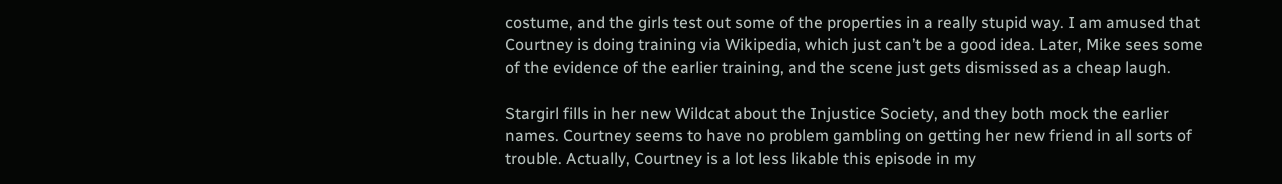costume, and the girls test out some of the properties in a really stupid way. I am amused that Courtney is doing training via Wikipedia, which just can’t be a good idea. Later, Mike sees some of the evidence of the earlier training, and the scene just gets dismissed as a cheap laugh.

Stargirl fills in her new Wildcat about the Injustice Society, and they both mock the earlier names. Courtney seems to have no problem gambling on getting her new friend in all sorts of trouble. Actually, Courtney is a lot less likable this episode in my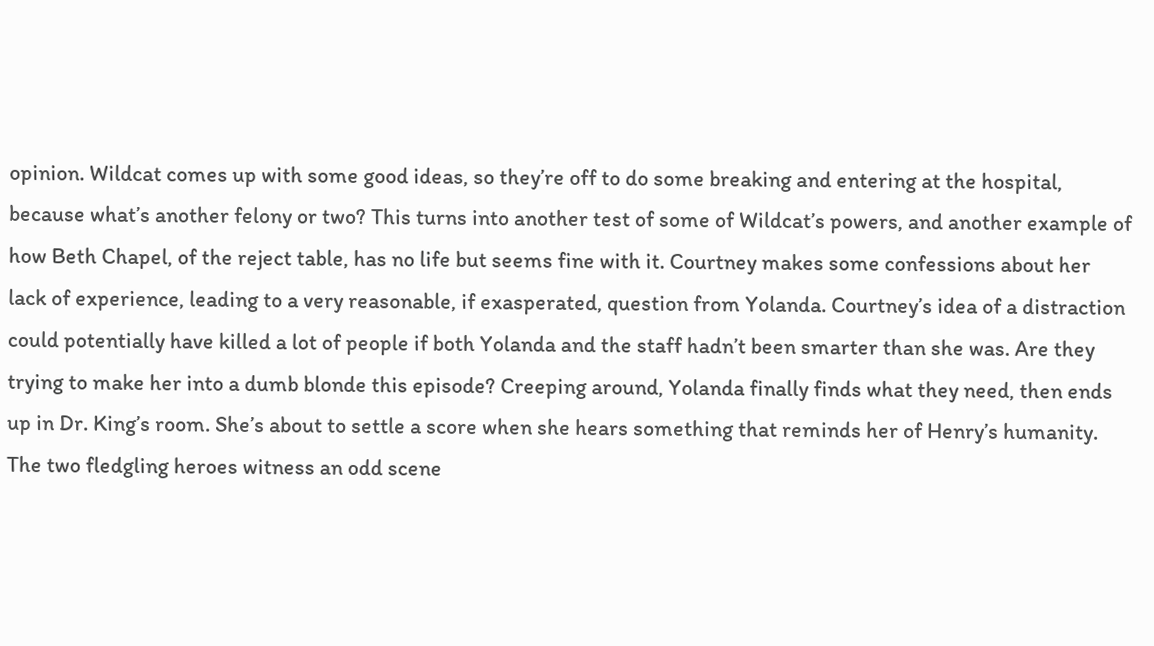opinion. Wildcat comes up with some good ideas, so they’re off to do some breaking and entering at the hospital, because what’s another felony or two? This turns into another test of some of Wildcat’s powers, and another example of how Beth Chapel, of the reject table, has no life but seems fine with it. Courtney makes some confessions about her lack of experience, leading to a very reasonable, if exasperated, question from Yolanda. Courtney’s idea of a distraction could potentially have killed a lot of people if both Yolanda and the staff hadn’t been smarter than she was. Are they trying to make her into a dumb blonde this episode? Creeping around, Yolanda finally finds what they need, then ends up in Dr. King’s room. She’s about to settle a score when she hears something that reminds her of Henry’s humanity. The two fledgling heroes witness an odd scene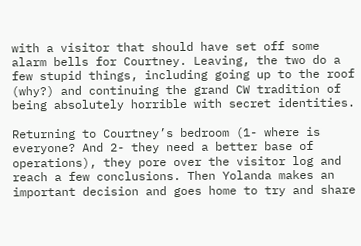with a visitor that should have set off some alarm bells for Courtney. Leaving, the two do a few stupid things, including going up to the roof (why?) and continuing the grand CW tradition of being absolutely horrible with secret identities.

Returning to Courtney’s bedroom (1- where is everyone? And 2- they need a better base of operations), they pore over the visitor log and reach a few conclusions. Then Yolanda makes an important decision and goes home to try and share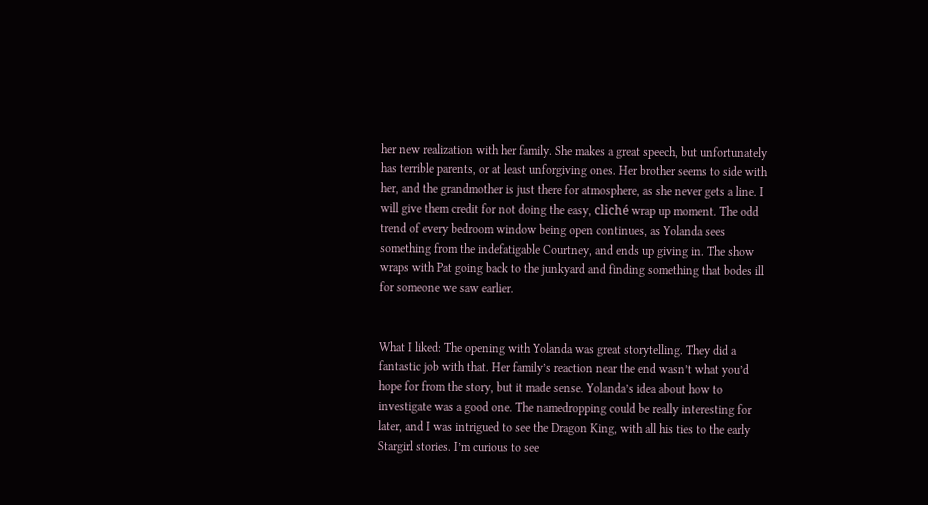her new realization with her family. She makes a great speech, but unfortunately has terrible parents, or at least unforgiving ones. Her brother seems to side with her, and the grandmother is just there for atmosphere, as she never gets a line. I will give them credit for not doing the easy, cliché wrap up moment. The odd trend of every bedroom window being open continues, as Yolanda sees something from the indefatigable Courtney, and ends up giving in. The show wraps with Pat going back to the junkyard and finding something that bodes ill for someone we saw earlier.


What I liked: The opening with Yolanda was great storytelling. They did a fantastic job with that. Her family’s reaction near the end wasn’t what you’d hope for from the story, but it made sense. Yolanda’s idea about how to investigate was a good one. The namedropping could be really interesting for later, and I was intrigued to see the Dragon King, with all his ties to the early Stargirl stories. I’m curious to see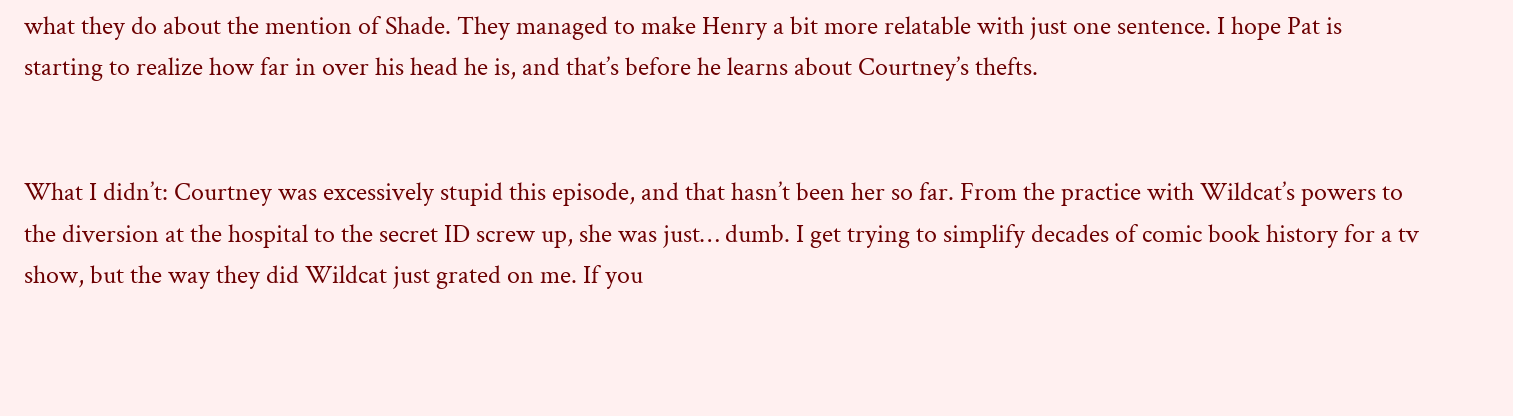what they do about the mention of Shade. They managed to make Henry a bit more relatable with just one sentence. I hope Pat is starting to realize how far in over his head he is, and that’s before he learns about Courtney’s thefts.


What I didn’t: Courtney was excessively stupid this episode, and that hasn’t been her so far. From the practice with Wildcat’s powers to the diversion at the hospital to the secret ID screw up, she was just… dumb. I get trying to simplify decades of comic book history for a tv show, but the way they did Wildcat just grated on me. If you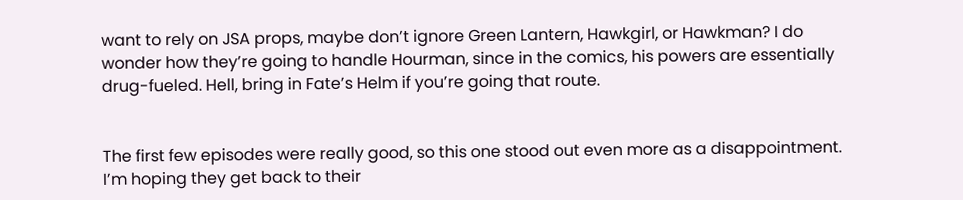want to rely on JSA props, maybe don’t ignore Green Lantern, Hawkgirl, or Hawkman? I do wonder how they’re going to handle Hourman, since in the comics, his powers are essentially drug-fueled. Hell, bring in Fate’s Helm if you’re going that route.


The first few episodes were really good, so this one stood out even more as a disappointment. I’m hoping they get back to their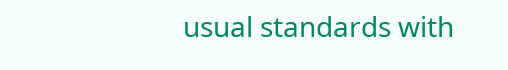usual standards with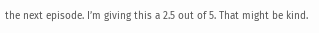the next episode. I’m giving this a 2.5 out of 5. That might be kind.